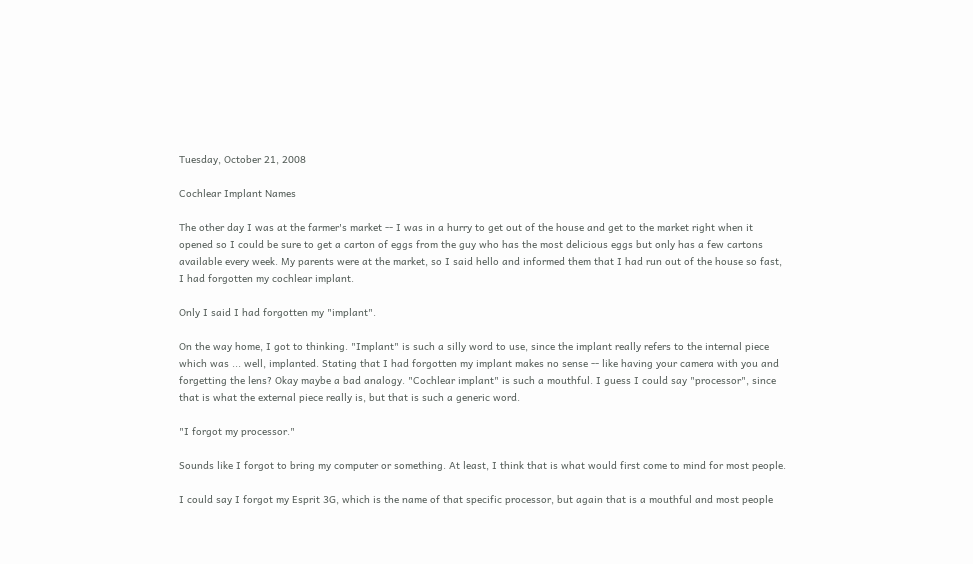Tuesday, October 21, 2008

Cochlear Implant Names

The other day I was at the farmer's market -- I was in a hurry to get out of the house and get to the market right when it opened so I could be sure to get a carton of eggs from the guy who has the most delicious eggs but only has a few cartons available every week. My parents were at the market, so I said hello and informed them that I had run out of the house so fast, I had forgotten my cochlear implant.

Only I said I had forgotten my "implant".

On the way home, I got to thinking. "Implant" is such a silly word to use, since the implant really refers to the internal piece which was ... well, implanted. Stating that I had forgotten my implant makes no sense -- like having your camera with you and forgetting the lens? Okay maybe a bad analogy. "Cochlear implant" is such a mouthful. I guess I could say "processor", since that is what the external piece really is, but that is such a generic word.

"I forgot my processor."

Sounds like I forgot to bring my computer or something. At least, I think that is what would first come to mind for most people.

I could say I forgot my Esprit 3G, which is the name of that specific processor, but again that is a mouthful and most people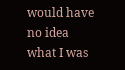would have no idea what I was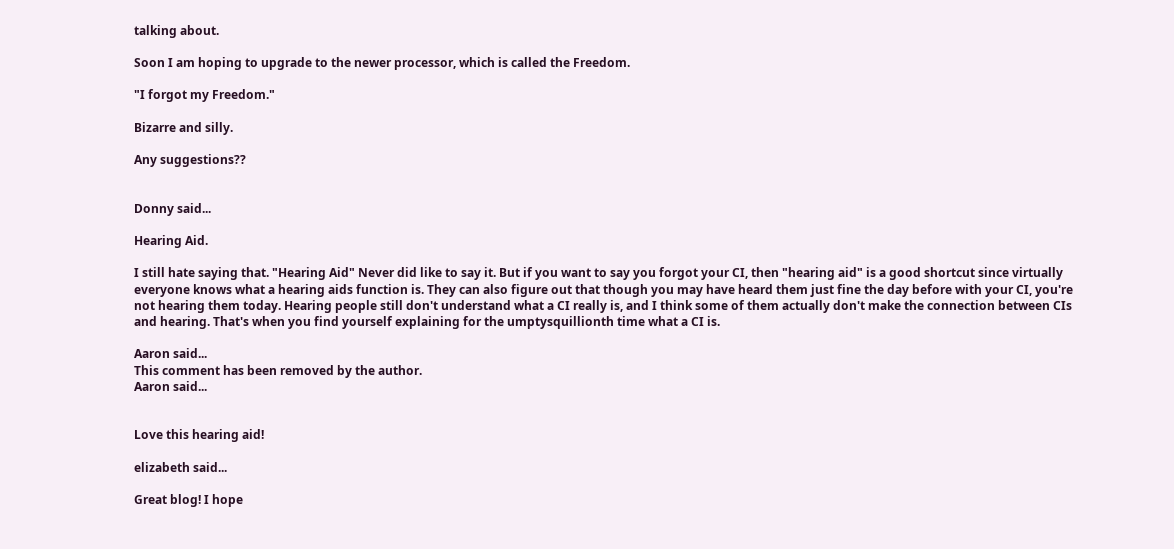talking about.

Soon I am hoping to upgrade to the newer processor, which is called the Freedom.

"I forgot my Freedom."

Bizarre and silly.

Any suggestions??


Donny said...

Hearing Aid.

I still hate saying that. "Hearing Aid" Never did like to say it. But if you want to say you forgot your CI, then "hearing aid" is a good shortcut since virtually everyone knows what a hearing aids function is. They can also figure out that though you may have heard them just fine the day before with your CI, you're not hearing them today. Hearing people still don't understand what a CI really is, and I think some of them actually don't make the connection between CIs and hearing. That's when you find yourself explaining for the umptysquillionth time what a CI is.

Aaron said...
This comment has been removed by the author.
Aaron said...


Love this hearing aid!

elizabeth said...

Great blog! I hope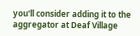you'll consider adding it to the aggregator at Deaf Village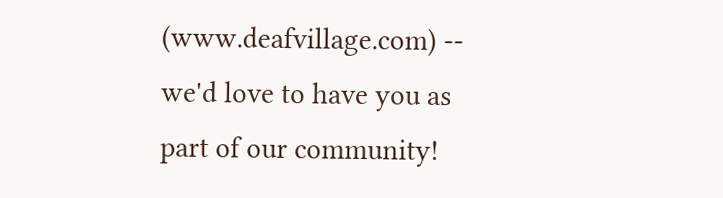(www.deafvillage.com) -- we'd love to have you as part of our community!